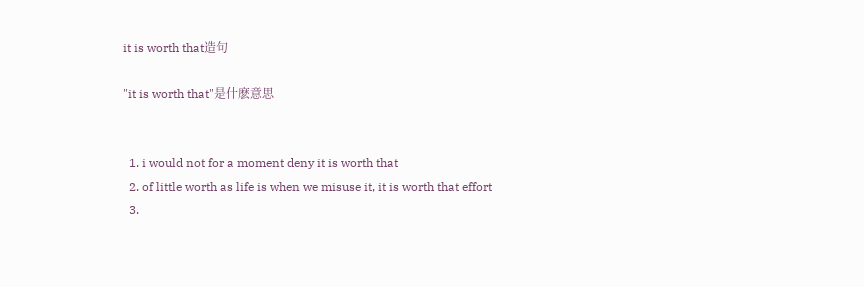it is worth that造句

"it is worth that"是什麽意思


  1. i would not for a moment deny it is worth that
  2. of little worth as life is when we misuse it, it is worth that effort
  3.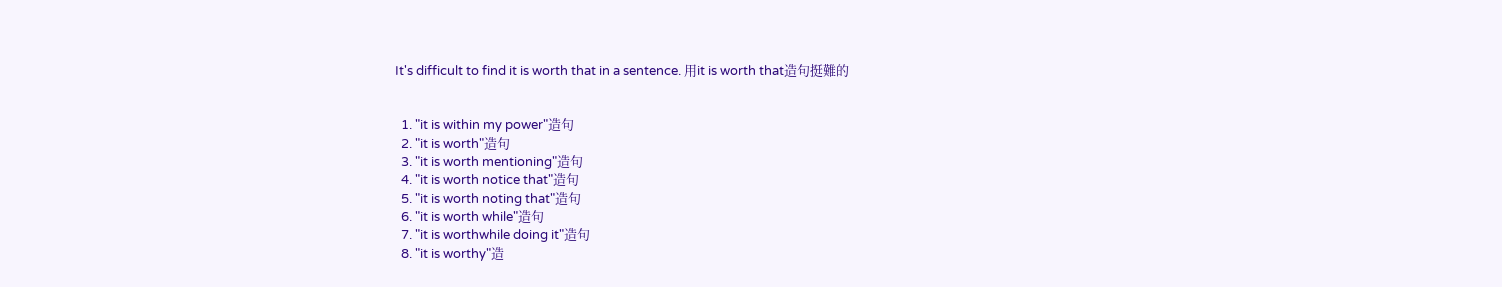It's difficult to find it is worth that in a sentence. 用it is worth that造句挺難的


  1. "it is within my power"造句
  2. "it is worth"造句
  3. "it is worth mentioning"造句
  4. "it is worth notice that"造句
  5. "it is worth noting that"造句
  6. "it is worth while"造句
  7. "it is worthwhile doing it"造句
  8. "it is worthy"造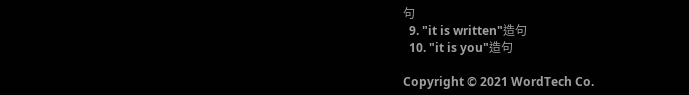句
  9. "it is written"造句
  10. "it is you"造句

Copyright © 2021 WordTech Co.